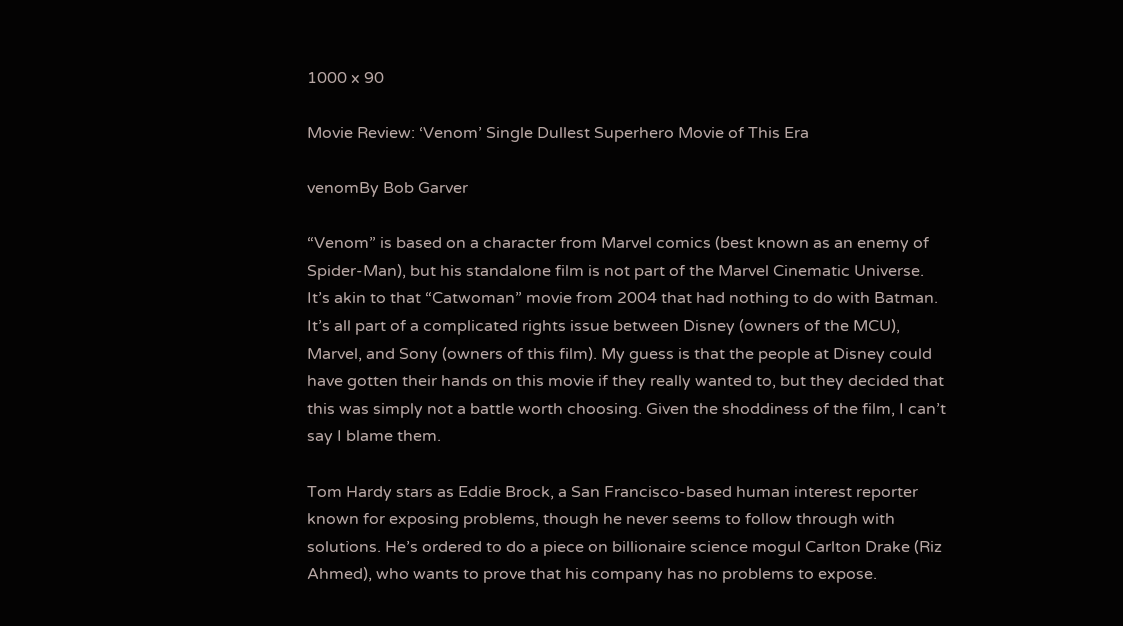1000 x 90

Movie Review: ‘Venom’ Single Dullest Superhero Movie of This Era

venomBy Bob Garver

“Venom” is based on a character from Marvel comics (best known as an enemy of Spider-Man), but his standalone film is not part of the Marvel Cinematic Universe. It’s akin to that “Catwoman” movie from 2004 that had nothing to do with Batman. It’s all part of a complicated rights issue between Disney (owners of the MCU), Marvel, and Sony (owners of this film). My guess is that the people at Disney could have gotten their hands on this movie if they really wanted to, but they decided that this was simply not a battle worth choosing. Given the shoddiness of the film, I can’t say I blame them.

Tom Hardy stars as Eddie Brock, a San Francisco-based human interest reporter known for exposing problems, though he never seems to follow through with solutions. He’s ordered to do a piece on billionaire science mogul Carlton Drake (Riz Ahmed), who wants to prove that his company has no problems to expose.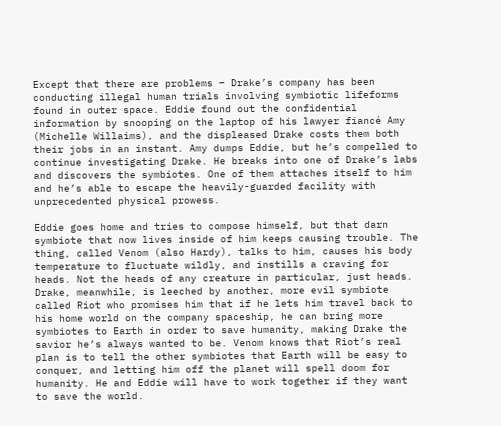Except that there are problems – Drake’s company has been conducting illegal human trials involving symbiotic lifeforms found in outer space. Eddie found out the confidential information by snooping on the laptop of his lawyer fiancé Amy (Michelle Willaims), and the displeased Drake costs them both their jobs in an instant. Amy dumps Eddie, but he’s compelled to continue investigating Drake. He breaks into one of Drake’s labs and discovers the symbiotes. One of them attaches itself to him and he’s able to escape the heavily-guarded facility with unprecedented physical prowess.

Eddie goes home and tries to compose himself, but that darn symbiote that now lives inside of him keeps causing trouble. The thing, called Venom (also Hardy), talks to him, causes his body temperature to fluctuate wildly, and instills a craving for heads. Not the heads of any creature in particular, just heads. Drake, meanwhile, is leeched by another, more evil symbiote called Riot who promises him that if he lets him travel back to his home world on the company spaceship, he can bring more symbiotes to Earth in order to save humanity, making Drake the savior he’s always wanted to be. Venom knows that Riot’s real plan is to tell the other symbiotes that Earth will be easy to conquer, and letting him off the planet will spell doom for humanity. He and Eddie will have to work together if they want to save the world.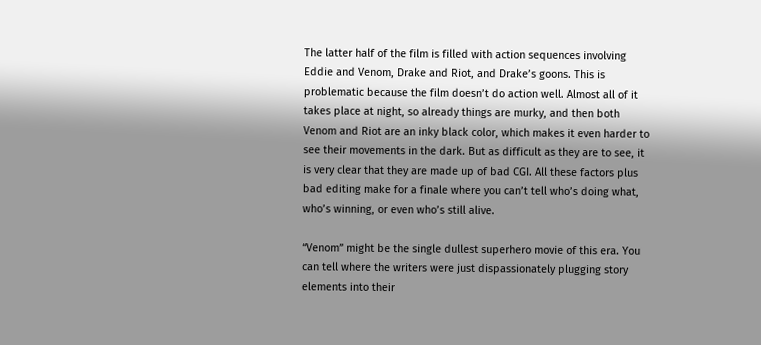The latter half of the film is filled with action sequences involving Eddie and Venom, Drake and Riot, and Drake’s goons. This is problematic because the film doesn’t do action well. Almost all of it takes place at night, so already things are murky, and then both Venom and Riot are an inky black color, which makes it even harder to see their movements in the dark. But as difficult as they are to see, it is very clear that they are made up of bad CGI. All these factors plus bad editing make for a finale where you can’t tell who’s doing what, who’s winning, or even who’s still alive.

“Venom” might be the single dullest superhero movie of this era. You can tell where the writers were just dispassionately plugging story elements into their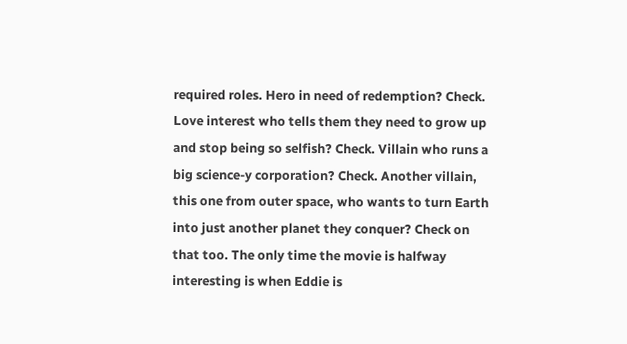required roles. Hero in need of redemption? Check. Love interest who tells them they need to grow up and stop being so selfish? Check. Villain who runs a big science-y corporation? Check. Another villain, this one from outer space, who wants to turn Earth into just another planet they conquer? Check on that too. The only time the movie is halfway interesting is when Eddie is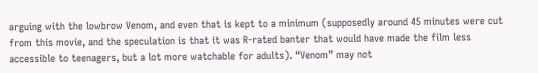arguing with the lowbrow Venom, and even that is kept to a minimum (supposedly around 45 minutes were cut from this movie, and the speculation is that it was R-rated banter that would have made the film less accessible to teenagers, but a lot more watchable for adults). “Venom” may not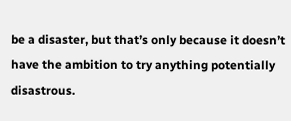be a disaster, but that’s only because it doesn’t have the ambition to try anything potentially disastrous.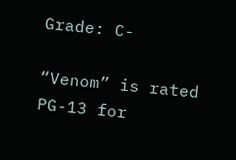Grade: C-

“Venom” is rated PG-13 for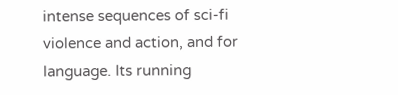intense sequences of sci-fi violence and action, and for language. Its running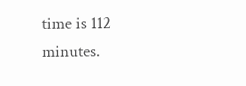time is 112 minutes.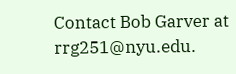Contact Bob Garver at rrg251@nyu.edu.